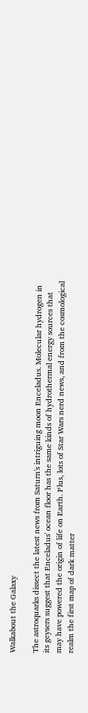Walkabout the Galaxy

The astroquarks dissect the latest news from Saturn's intriguing moon Enceladus. Molecular hydrogen in its geysers suggest that Enceladus' ocean floor has the same kinds of hydrothermal energy sources that may have powered the origin of life on Earth. Plus, lots of Star Wars nerd news, and from the cosmological realm the first map of dark matter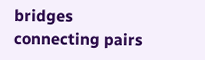bridges connecting pairs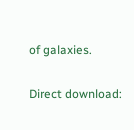of galaxies.

Direct download: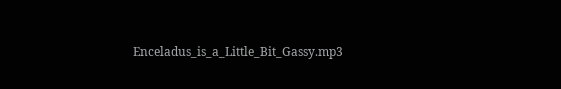Enceladus_is_a_Little_Bit_Gassy.mp3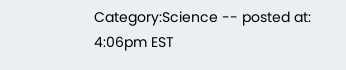Category:Science -- posted at: 4:06pm EST